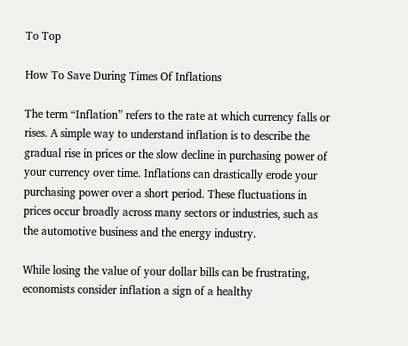To Top

How To Save During Times Of Inflations

The term “Inflation” refers to the rate at which currency falls or rises. A simple way to understand inflation is to describe the gradual rise in prices or the slow decline in purchasing power of your currency over time. Inflations can drastically erode your purchasing power over a short period. These fluctuations in prices occur broadly across many sectors or industries, such as the automotive business and the energy industry.

While losing the value of your dollar bills can be frustrating, economists consider inflation a sign of a healthy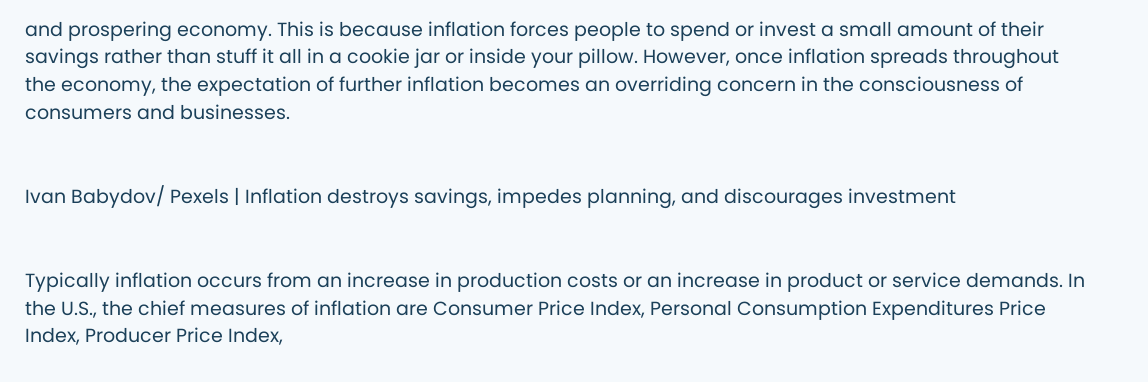and prospering economy. This is because inflation forces people to spend or invest a small amount of their savings rather than stuff it all in a cookie jar or inside your pillow. However, once inflation spreads throughout the economy, the expectation of further inflation becomes an overriding concern in the consciousness of consumers and businesses.


Ivan Babydov/ Pexels | Inflation destroys savings, impedes planning, and discourages investment


Typically inflation occurs from an increase in production costs or an increase in product or service demands. In the U.S., the chief measures of inflation are Consumer Price Index, Personal Consumption Expenditures Price Index, Producer Price Index,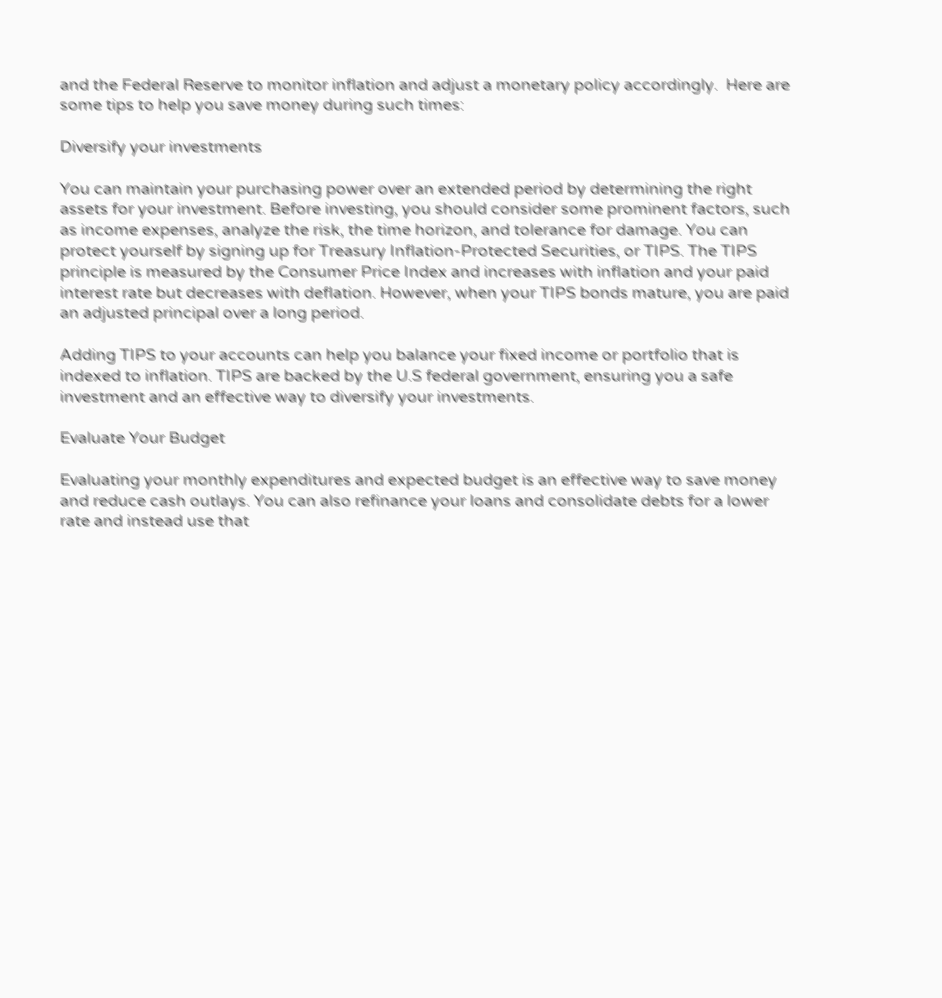and the Federal Reserve to monitor inflation and adjust a monetary policy accordingly.  Here are some tips to help you save money during such times:

Diversify your investments

You can maintain your purchasing power over an extended period by determining the right assets for your investment. Before investing, you should consider some prominent factors, such as income expenses, analyze the risk, the time horizon, and tolerance for damage. You can protect yourself by signing up for Treasury Inflation-Protected Securities, or TIPS. The TIPS principle is measured by the Consumer Price Index and increases with inflation and your paid interest rate but decreases with deflation. However, when your TIPS bonds mature, you are paid an adjusted principal over a long period.

Adding TIPS to your accounts can help you balance your fixed income or portfolio that is indexed to inflation. TIPS are backed by the U.S federal government, ensuring you a safe investment and an effective way to diversify your investments.

Evaluate Your Budget

Evaluating your monthly expenditures and expected budget is an effective way to save money and reduce cash outlays. You can also refinance your loans and consolidate debts for a lower rate and instead use that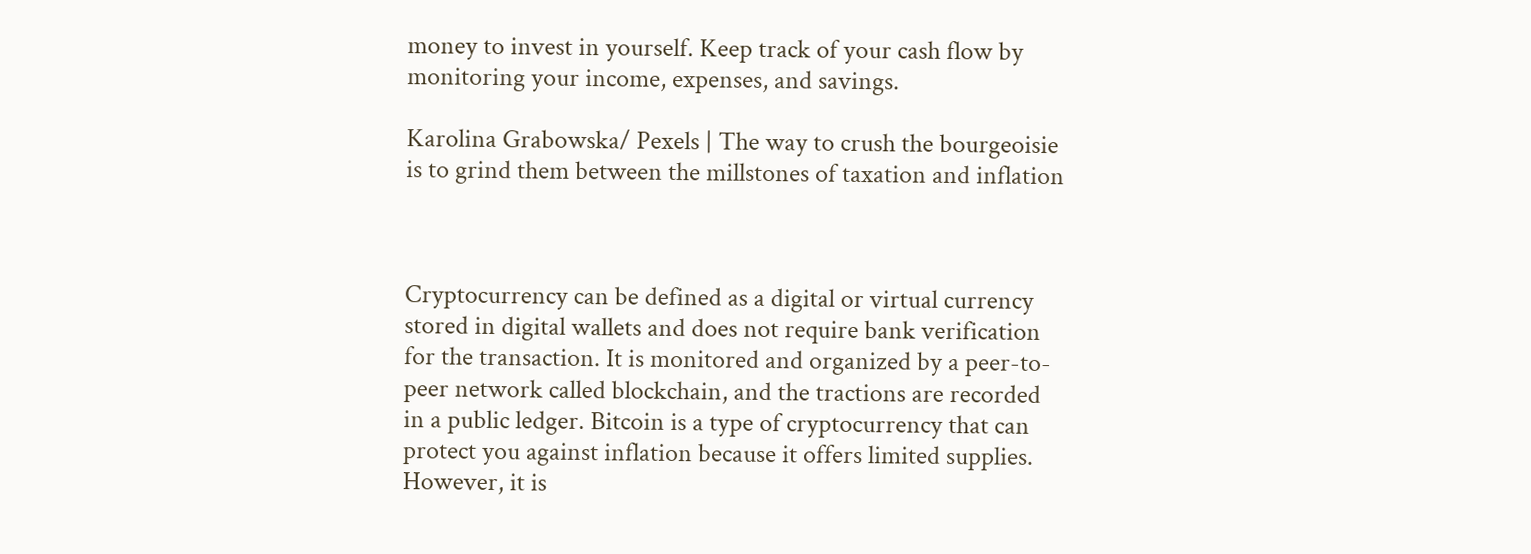money to invest in yourself. Keep track of your cash flow by monitoring your income, expenses, and savings.

Karolina Grabowska/ Pexels | The way to crush the bourgeoisie is to grind them between the millstones of taxation and inflation



Cryptocurrency can be defined as a digital or virtual currency stored in digital wallets and does not require bank verification for the transaction. It is monitored and organized by a peer-to-peer network called blockchain, and the tractions are recorded in a public ledger. Bitcoin is a type of cryptocurrency that can protect you against inflation because it offers limited supplies. However, it is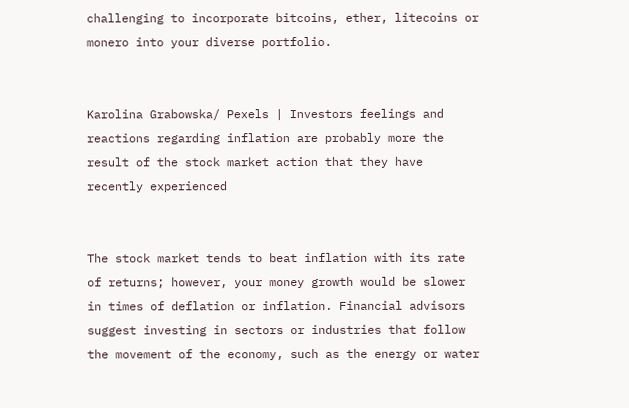challenging to incorporate bitcoins, ether, litecoins or monero into your diverse portfolio.


Karolina Grabowska/ Pexels | Investors feelings and reactions regarding inflation are probably more the result of the stock market action that they have recently experienced


The stock market tends to beat inflation with its rate of returns; however, your money growth would be slower in times of deflation or inflation. Financial advisors suggest investing in sectors or industries that follow the movement of the economy, such as the energy or water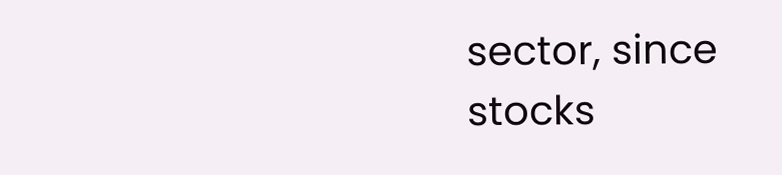sector, since stocks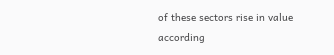of these sectors rise in value according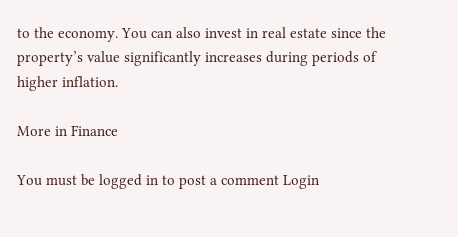to the economy. You can also invest in real estate since the property’s value significantly increases during periods of higher inflation.

More in Finance

You must be logged in to post a comment Login